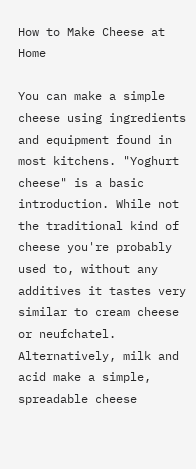How to Make Cheese at Home

You can make a simple cheese using ingredients and equipment found in most kitchens. "Yoghurt cheese" is a basic introduction. While not the traditional kind of cheese you're probably used to, without any additives it tastes very similar to cream cheese or neufchatel. Alternatively, milk and acid make a simple, spreadable cheese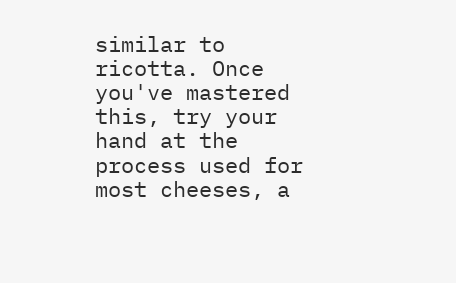similar to ricotta. Once you've mastered this, try your hand at the process used for most cheeses, a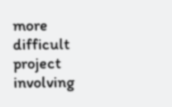more difficult project involving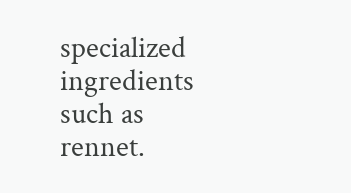specialized ingredients such as rennet.